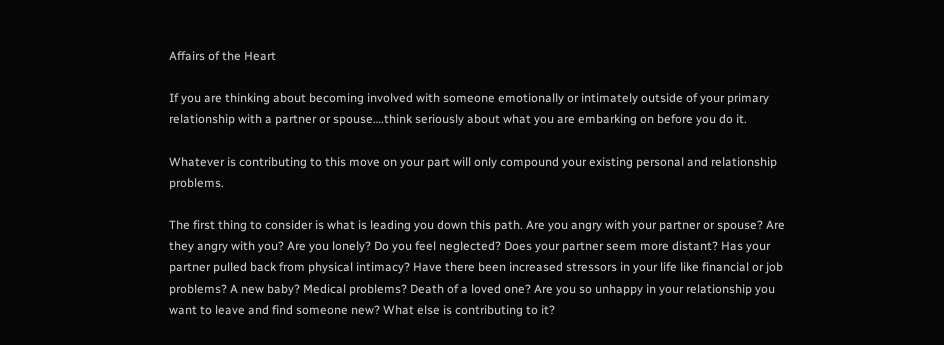Affairs of the Heart

If you are thinking about becoming involved with someone emotionally or intimately outside of your primary relationship with a partner or spouse….think seriously about what you are embarking on before you do it.

Whatever is contributing to this move on your part will only compound your existing personal and relationship problems.

The first thing to consider is what is leading you down this path. Are you angry with your partner or spouse? Are they angry with you? Are you lonely? Do you feel neglected? Does your partner seem more distant? Has your partner pulled back from physical intimacy? Have there been increased stressors in your life like financial or job problems? A new baby? Medical problems? Death of a loved one? Are you so unhappy in your relationship you want to leave and find someone new? What else is contributing to it?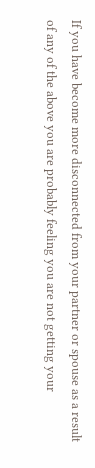If you have become more disconnected from your partner or spouse as a result of any of the above you are probably feeling you are not getting your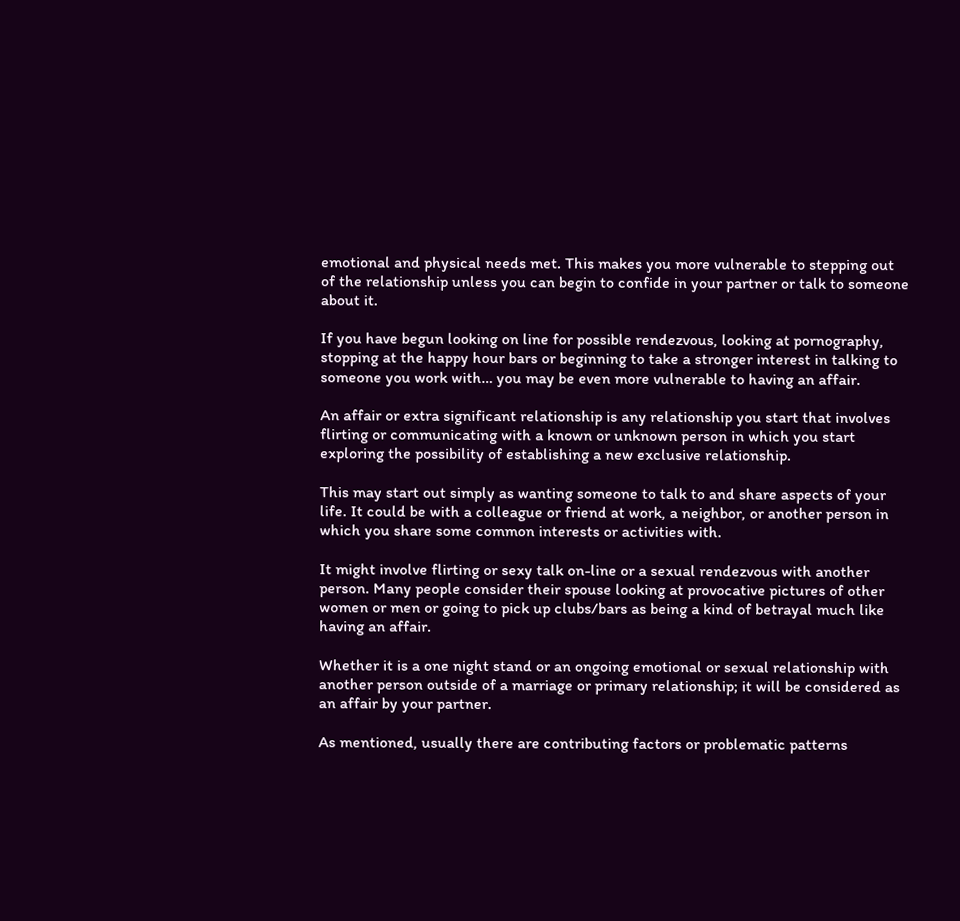emotional and physical needs met. This makes you more vulnerable to stepping out of the relationship unless you can begin to confide in your partner or talk to someone about it.

If you have begun looking on line for possible rendezvous, looking at pornography, stopping at the happy hour bars or beginning to take a stronger interest in talking to someone you work with… you may be even more vulnerable to having an affair.

An affair or extra significant relationship is any relationship you start that involves flirting or communicating with a known or unknown person in which you start exploring the possibility of establishing a new exclusive relationship.

This may start out simply as wanting someone to talk to and share aspects of your life. It could be with a colleague or friend at work, a neighbor, or another person in which you share some common interests or activities with.

It might involve flirting or sexy talk on-line or a sexual rendezvous with another person. Many people consider their spouse looking at provocative pictures of other women or men or going to pick up clubs/bars as being a kind of betrayal much like having an affair.

Whether it is a one night stand or an ongoing emotional or sexual relationship with another person outside of a marriage or primary relationship; it will be considered as an affair by your partner.

As mentioned, usually there are contributing factors or problematic patterns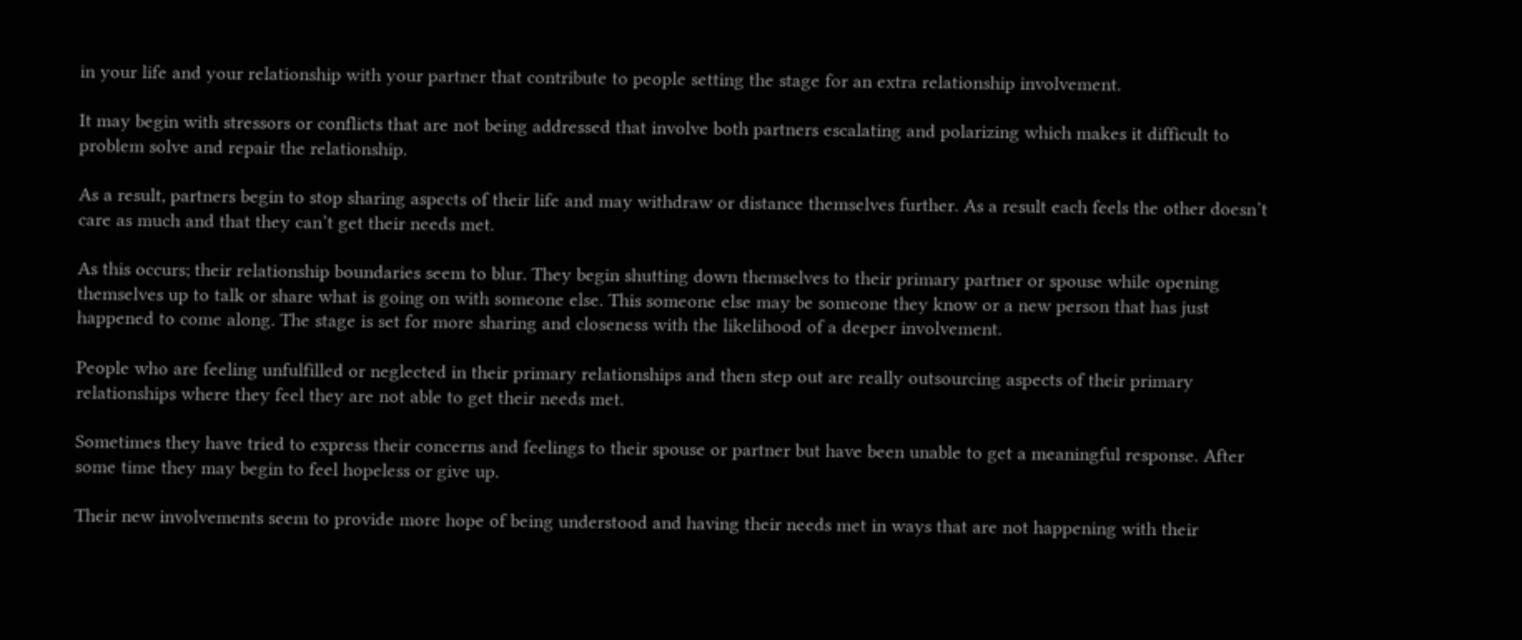in your life and your relationship with your partner that contribute to people setting the stage for an extra relationship involvement.

It may begin with stressors or conflicts that are not being addressed that involve both partners escalating and polarizing which makes it difficult to problem solve and repair the relationship.

As a result, partners begin to stop sharing aspects of their life and may withdraw or distance themselves further. As a result each feels the other doesn’t care as much and that they can’t get their needs met.

As this occurs; their relationship boundaries seem to blur. They begin shutting down themselves to their primary partner or spouse while opening themselves up to talk or share what is going on with someone else. This someone else may be someone they know or a new person that has just happened to come along. The stage is set for more sharing and closeness with the likelihood of a deeper involvement.

People who are feeling unfulfilled or neglected in their primary relationships and then step out are really outsourcing aspects of their primary relationships where they feel they are not able to get their needs met.

Sometimes they have tried to express their concerns and feelings to their spouse or partner but have been unable to get a meaningful response. After some time they may begin to feel hopeless or give up.

Their new involvements seem to provide more hope of being understood and having their needs met in ways that are not happening with their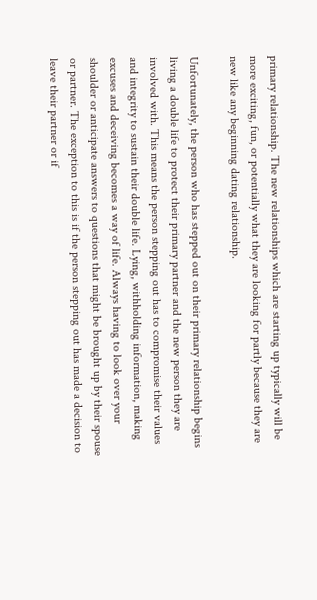primary relationship. The new relationships which are starting up typically will be more exciting, fun, or potentially what they are looking for partly because they are new like any beginning dating relationship.

Unfortunately, the person who has stepped out on their primary relationship begins living a double life to protect their primary partner and the new person they are involved with. This means the person stepping out has to compromise their values and integrity to sustain their double life. Lying, withholding information, making excuses and deceiving becomes a way of life. Always having to look over your shoulder or anticipate answers to questions that might be brought up by their spouse or partner. The exception to this is if the person stepping out has made a decision to leave their partner or if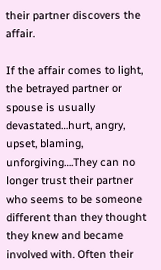their partner discovers the affair.

If the affair comes to light, the betrayed partner or spouse is usually devastated…hurt, angry, upset, blaming, unforgiving….They can no longer trust their partner who seems to be someone different than they thought they knew and became involved with. Often their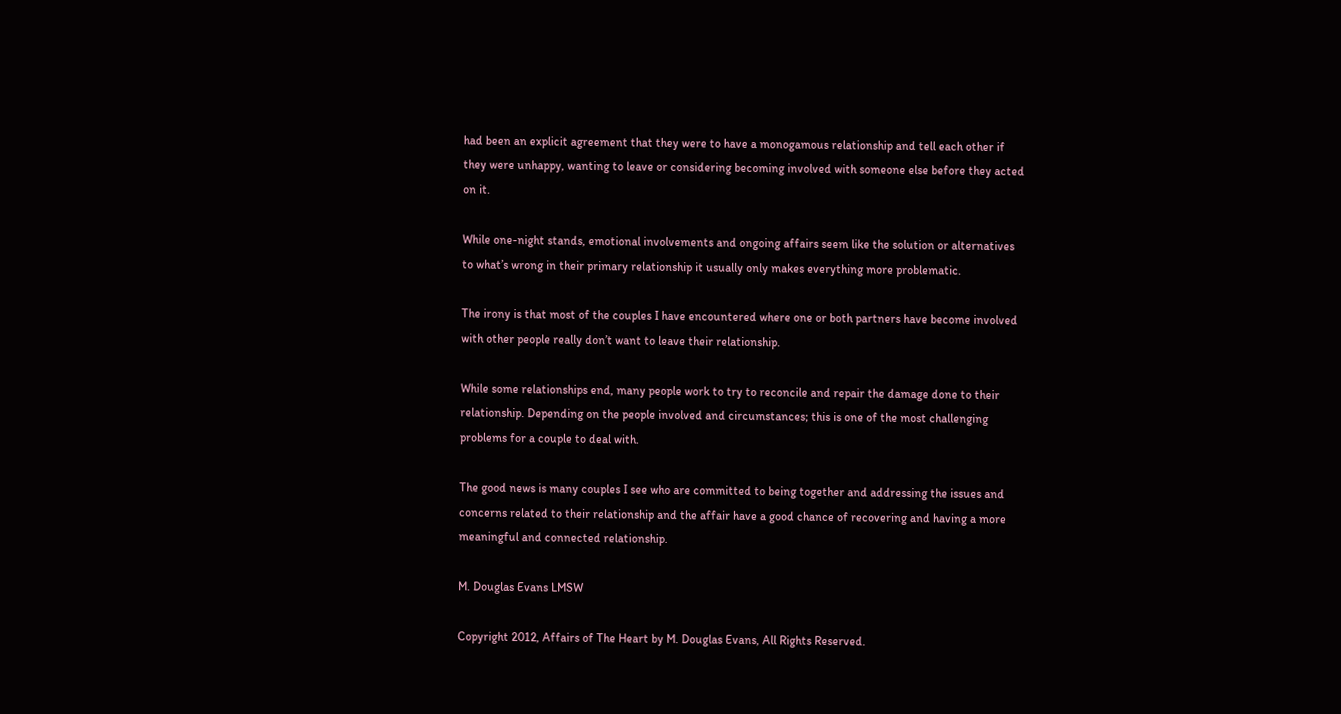had been an explicit agreement that they were to have a monogamous relationship and tell each other if they were unhappy, wanting to leave or considering becoming involved with someone else before they acted on it.

While one-night stands, emotional involvements and ongoing affairs seem like the solution or alternatives to what’s wrong in their primary relationship it usually only makes everything more problematic.

The irony is that most of the couples I have encountered where one or both partners have become involved with other people really don’t want to leave their relationship.

While some relationships end, many people work to try to reconcile and repair the damage done to their relationship. Depending on the people involved and circumstances; this is one of the most challenging problems for a couple to deal with.

The good news is many couples I see who are committed to being together and addressing the issues and concerns related to their relationship and the affair have a good chance of recovering and having a more meaningful and connected relationship.

M. Douglas Evans LMSW

Copyright 2012, Affairs of The Heart by M. Douglas Evans, All Rights Reserved.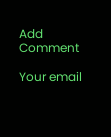Add Comment

Your email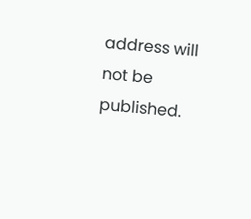address will not be published.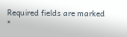Required fields are marked *